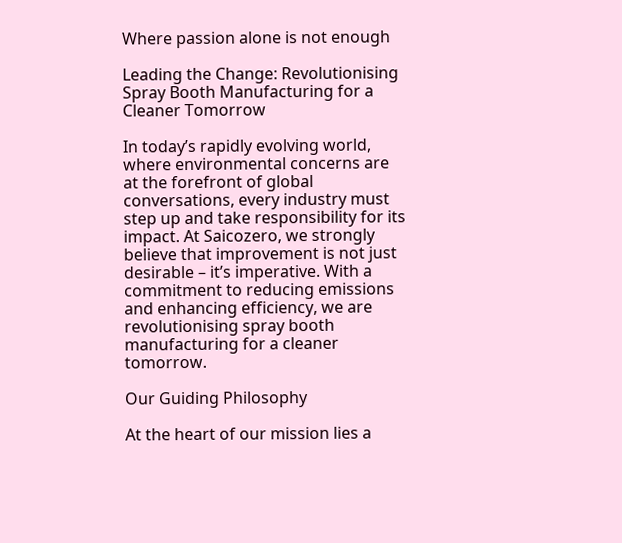Where passion alone is not enough

Leading the Change: Revolutionising Spray Booth Manufacturing for a Cleaner Tomorrow

In today’s rapidly evolving world, where environmental concerns are at the forefront of global conversations, every industry must step up and take responsibility for its impact. At Saicozero, we strongly believe that improvement is not just desirable – it’s imperative. With a commitment to reducing emissions and enhancing efficiency, we are revolutionising spray booth manufacturing for a cleaner tomorrow.

Our Guiding Philosophy

At the heart of our mission lies a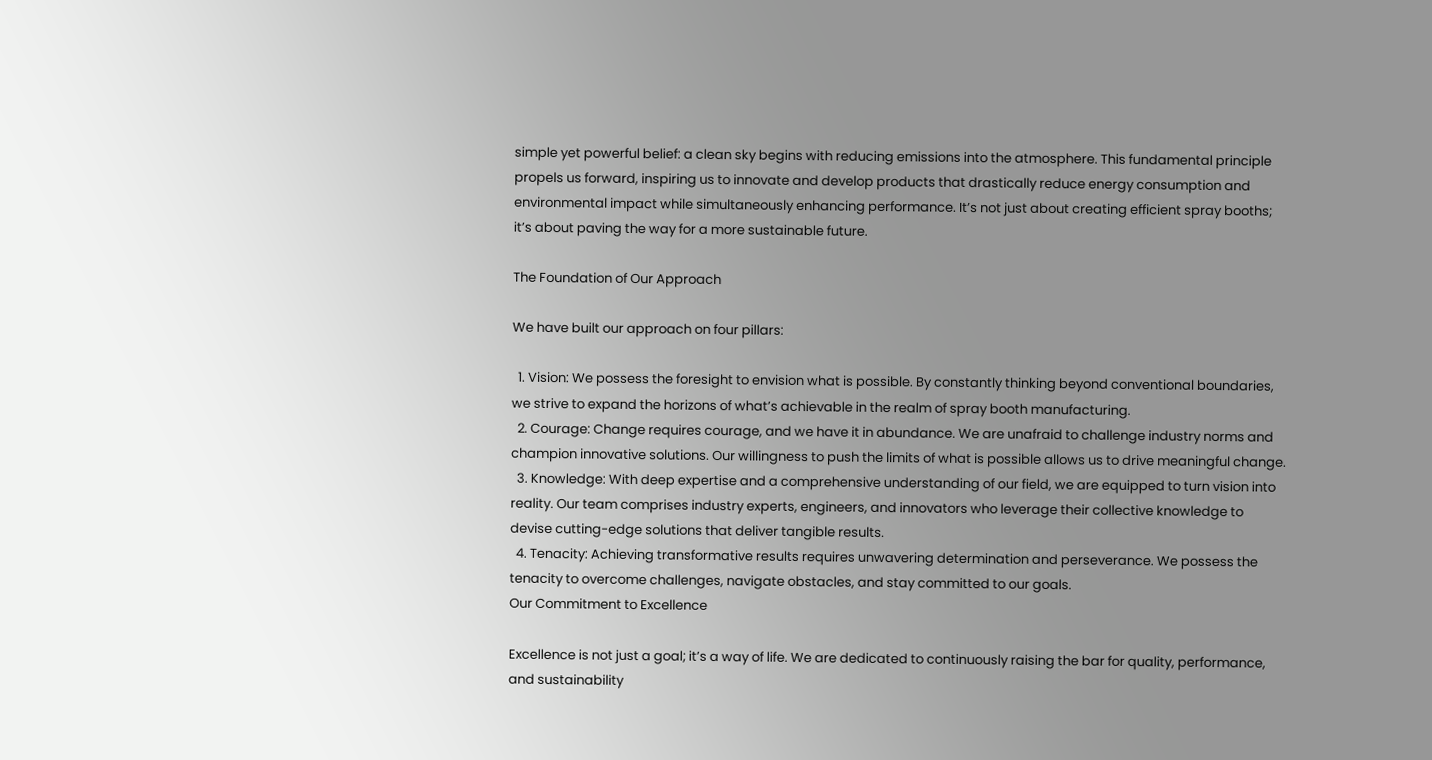simple yet powerful belief: a clean sky begins with reducing emissions into the atmosphere. This fundamental principle propels us forward, inspiring us to innovate and develop products that drastically reduce energy consumption and environmental impact while simultaneously enhancing performance. It’s not just about creating efficient spray booths; it’s about paving the way for a more sustainable future.

The Foundation of Our Approach

We have built our approach on four pillars:

  1. Vision: We possess the foresight to envision what is possible. By constantly thinking beyond conventional boundaries, we strive to expand the horizons of what’s achievable in the realm of spray booth manufacturing.
  2. Courage: Change requires courage, and we have it in abundance. We are unafraid to challenge industry norms and champion innovative solutions. Our willingness to push the limits of what is possible allows us to drive meaningful change.
  3. Knowledge: With deep expertise and a comprehensive understanding of our field, we are equipped to turn vision into reality. Our team comprises industry experts, engineers, and innovators who leverage their collective knowledge to devise cutting-edge solutions that deliver tangible results.
  4. Tenacity: Achieving transformative results requires unwavering determination and perseverance. We possess the tenacity to overcome challenges, navigate obstacles, and stay committed to our goals.
Our Commitment to Excellence

Excellence is not just a goal; it’s a way of life. We are dedicated to continuously raising the bar for quality, performance, and sustainability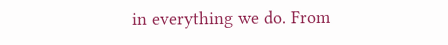in everything we do. From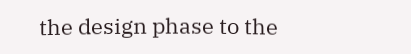the design phase to the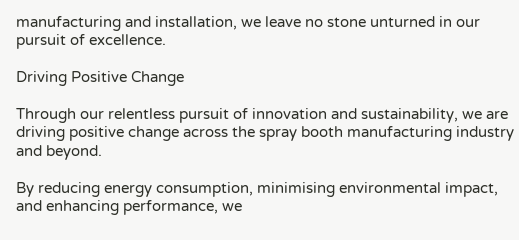manufacturing and installation, we leave no stone unturned in our pursuit of excellence.

Driving Positive Change

Through our relentless pursuit of innovation and sustainability, we are driving positive change across the spray booth manufacturing industry and beyond.

By reducing energy consumption, minimising environmental impact, and enhancing performance, we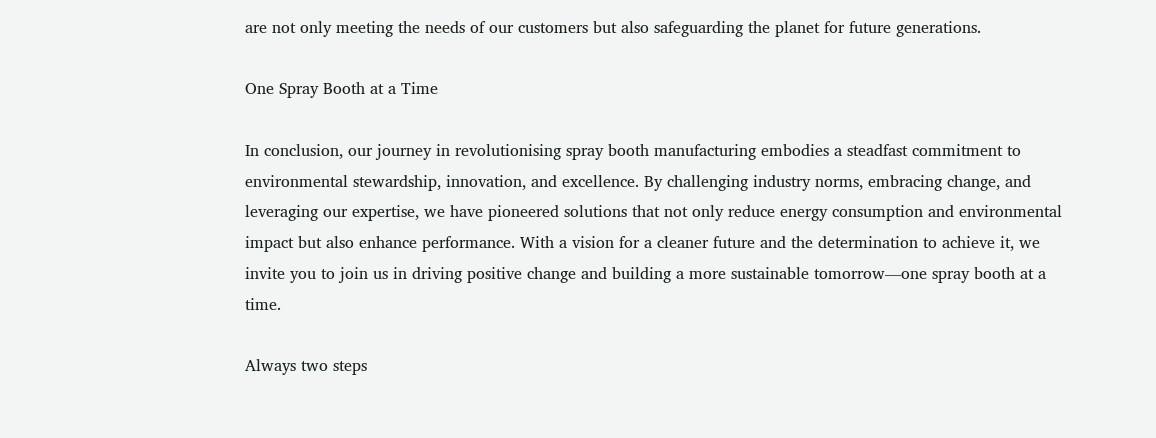are not only meeting the needs of our customers but also safeguarding the planet for future generations.

One Spray Booth at a Time

In conclusion, our journey in revolutionising spray booth manufacturing embodies a steadfast commitment to environmental stewardship, innovation, and excellence. By challenging industry norms, embracing change, and leveraging our expertise, we have pioneered solutions that not only reduce energy consumption and environmental impact but also enhance performance. With a vision for a cleaner future and the determination to achieve it, we invite you to join us in driving positive change and building a more sustainable tomorrow—one spray booth at a time.

Always two steps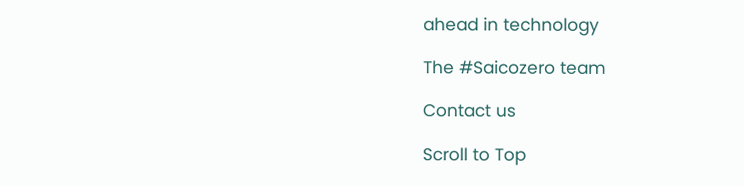ahead in technology

The #Saicozero team

Contact us

Scroll to Top